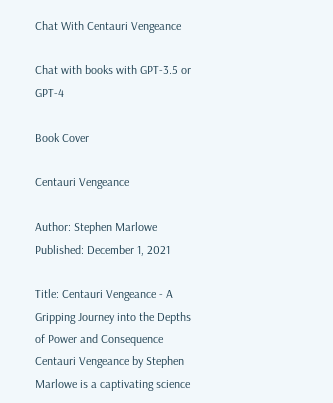Chat With Centauri Vengeance

Chat with books with GPT-3.5 or GPT-4

Book Cover

Centauri Vengeance

Author: Stephen Marlowe
Published: December 1, 2021

Title: Centauri Vengeance - A Gripping Journey into the Depths of Power and Consequence Centauri Vengeance by Stephen Marlowe is a captivating science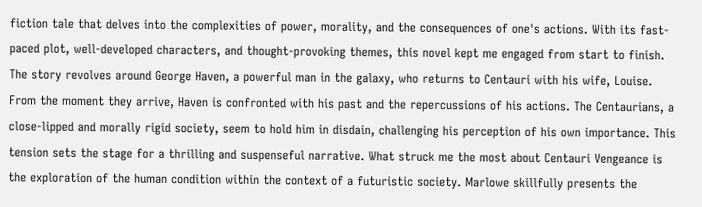fiction tale that delves into the complexities of power, morality, and the consequences of one's actions. With its fast-paced plot, well-developed characters, and thought-provoking themes, this novel kept me engaged from start to finish. The story revolves around George Haven, a powerful man in the galaxy, who returns to Centauri with his wife, Louise. From the moment they arrive, Haven is confronted with his past and the repercussions of his actions. The Centaurians, a close-lipped and morally rigid society, seem to hold him in disdain, challenging his perception of his own importance. This tension sets the stage for a thrilling and suspenseful narrative. What struck me the most about Centauri Vengeance is the exploration of the human condition within the context of a futuristic society. Marlowe skillfully presents the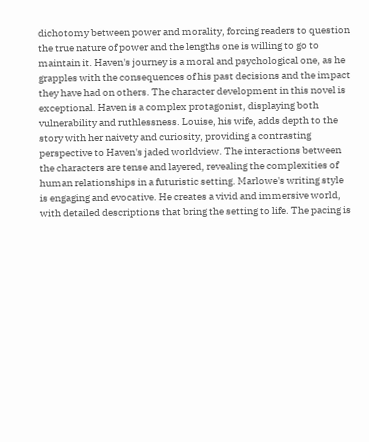dichotomy between power and morality, forcing readers to question the true nature of power and the lengths one is willing to go to maintain it. Haven's journey is a moral and psychological one, as he grapples with the consequences of his past decisions and the impact they have had on others. The character development in this novel is exceptional. Haven is a complex protagonist, displaying both vulnerability and ruthlessness. Louise, his wife, adds depth to the story with her naivety and curiosity, providing a contrasting perspective to Haven's jaded worldview. The interactions between the characters are tense and layered, revealing the complexities of human relationships in a futuristic setting. Marlowe's writing style is engaging and evocative. He creates a vivid and immersive world, with detailed descriptions that bring the setting to life. The pacing is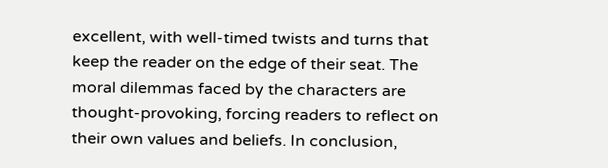excellent, with well-timed twists and turns that keep the reader on the edge of their seat. The moral dilemmas faced by the characters are thought-provoking, forcing readers to reflect on their own values and beliefs. In conclusion,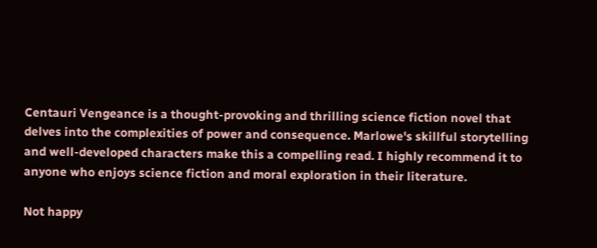Centauri Vengeance is a thought-provoking and thrilling science fiction novel that delves into the complexities of power and consequence. Marlowe's skillful storytelling and well-developed characters make this a compelling read. I highly recommend it to anyone who enjoys science fiction and moral exploration in their literature.

Not happy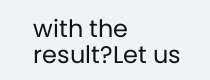with the result?Let us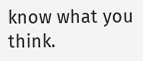know what you think.